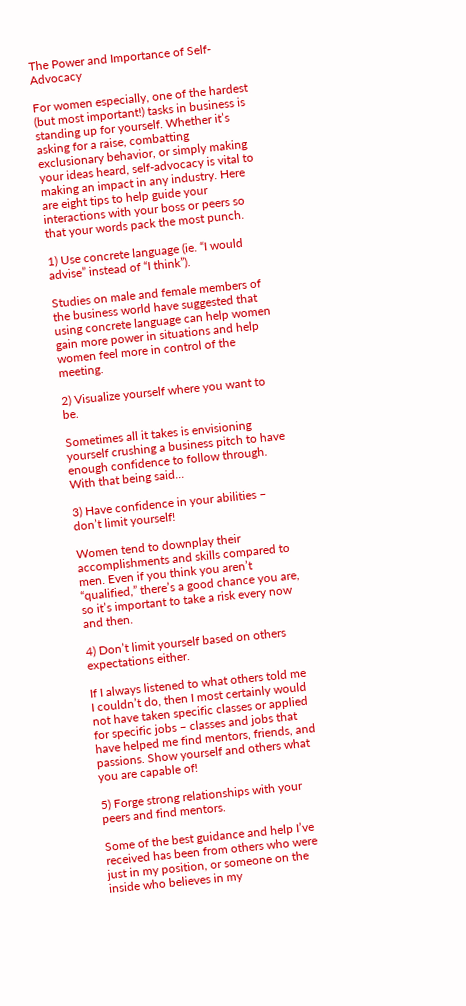The Power and Importance of Self-Advocacy

For women especially, one of the hardest (but most important!) tasks in business is standing up for yourself. Whether it’s asking for a raise, combatting exclusionary behavior, or simply making your ideas heard, self-advocacy is vital to making an impact in any industry. Here are eight tips to help guide your interactions with your boss or peers so that your words pack the most punch.

1) Use concrete language (ie. “I would advise” instead of “I think”).

Studies on male and female members of the business world have suggested that using concrete language can help women gain more power in situations and help women feel more in control of the meeting.

2) Visualize yourself where you want to be.

Sometimes all it takes is envisioning yourself crushing a business pitch to have enough confidence to follow through. With that being said...

3) Have confidence in your abilities – don’t limit yourself!

Women tend to downplay their accomplishments and skills compared to men. Even if you think you aren’t “qualified,” there’s a good chance you are, so it’s important to take a risk every now and then.

4) Don’t limit yourself based on others expectations either.

If I always listened to what others told me I couldn’t do, then I most certainly would not have taken specific classes or applied for specific jobs – classes and jobs that have helped me find mentors, friends, and passions. Show yourself and others what you are capable of!

5) Forge strong relationships with your peers and find mentors.

Some of the best guidance and help I’ve received has been from others who were just in my position, or someone on the inside who believes in my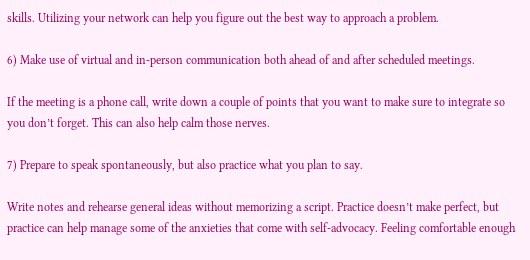skills. Utilizing your network can help you figure out the best way to approach a problem.

6) Make use of virtual and in-person communication both ahead of and after scheduled meetings.

If the meeting is a phone call, write down a couple of points that you want to make sure to integrate so you don’t forget. This can also help calm those nerves.

7) Prepare to speak spontaneously, but also practice what you plan to say.

Write notes and rehearse general ideas without memorizing a script. Practice doesn’t make perfect, but practice can help manage some of the anxieties that come with self-advocacy. Feeling comfortable enough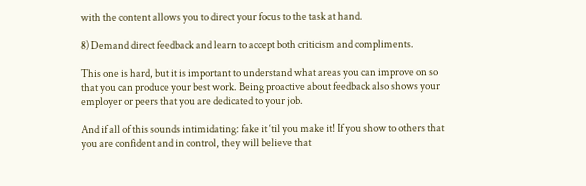with the content allows you to direct your focus to the task at hand.

8) Demand direct feedback and learn to accept both criticism and compliments.

This one is hard, but it is important to understand what areas you can improve on so that you can produce your best work. Being proactive about feedback also shows your employer or peers that you are dedicated to your job.

And if all of this sounds intimidating: fake it ‘til you make it! If you show to others that you are confident and in control, they will believe that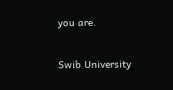you are.

Swib University